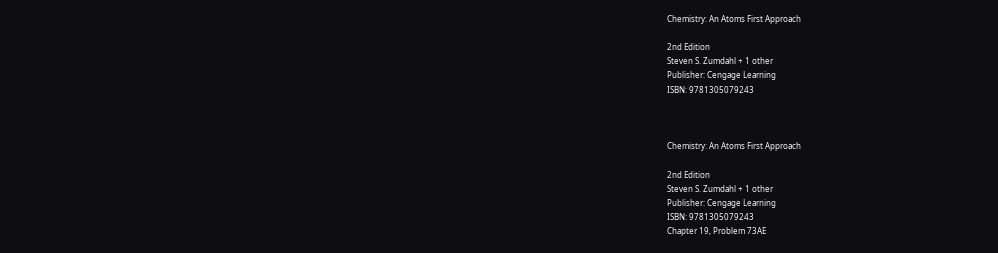Chemistry: An Atoms First Approach

2nd Edition
Steven S. Zumdahl + 1 other
Publisher: Cengage Learning
ISBN: 9781305079243



Chemistry: An Atoms First Approach

2nd Edition
Steven S. Zumdahl + 1 other
Publisher: Cengage Learning
ISBN: 9781305079243
Chapter 19, Problem 73AE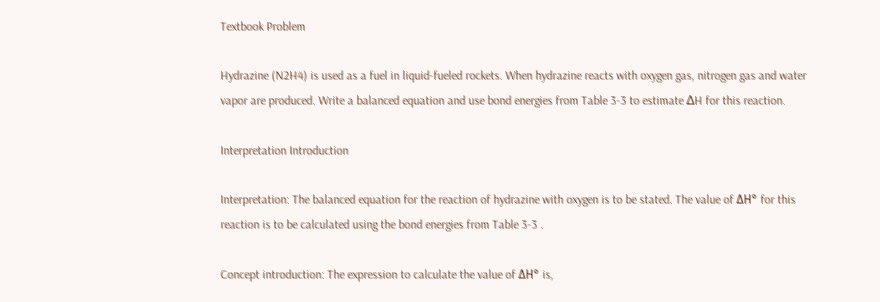Textbook Problem

Hydrazine (N2H4) is used as a fuel in liquid-fueled rockets. When hydrazine reacts with oxygen gas, nitrogen gas and water vapor are produced. Write a balanced equation and use bond energies from Table 3-3 to estimate ∆H for this reaction.

Interpretation Introduction

Interpretation: The balanced equation for the reaction of hydrazine with oxygen is to be stated. The value of ΔH° for this reaction is to be calculated using the bond energies from Table 3-3 .

Concept introduction: The expression to calculate the value of ΔH° is,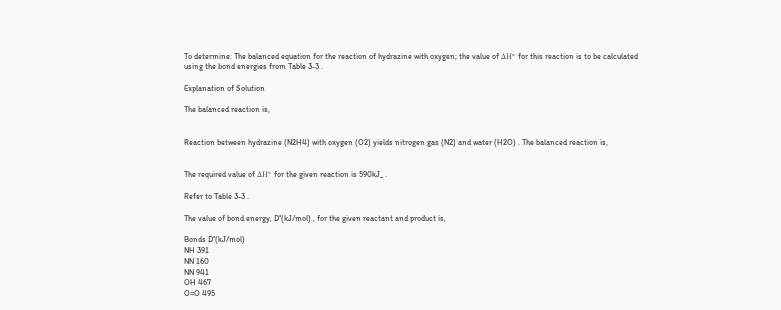To determine: The balanced equation for the reaction of hydrazine with oxygen; the value of ΔH° for this reaction is to be calculated using the bond energies from Table 3-3 .

Explanation of Solution

The balanced reaction is,


Reaction between hydrazine (N2H4) with oxygen (O2) yields nitrogen gas (N2) and water (H2O) . The balanced reaction is,


The required value of ΔH° for the given reaction is 590kJ_ .

Refer to Table 3-3 .

The value of bond energy, D°(kJ/mol) , for the given reactant and product is,

Bonds D°(kJ/mol)
NH 391
NN 160
NN 941
OH 467
O=O 495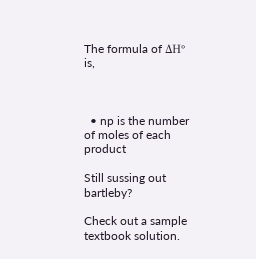The formula of ΔH° is,



  • np is the number of moles of each product

Still sussing out bartleby?

Check out a sample textbook solution.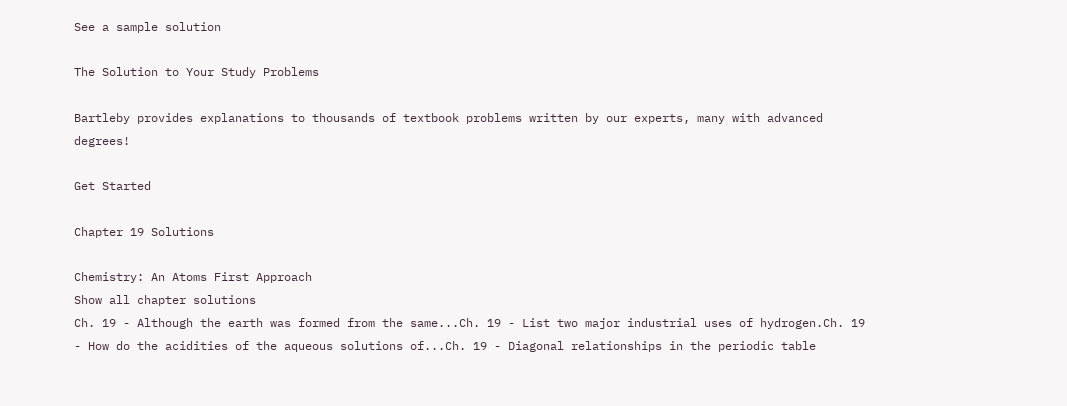See a sample solution

The Solution to Your Study Problems

Bartleby provides explanations to thousands of textbook problems written by our experts, many with advanced degrees!

Get Started

Chapter 19 Solutions

Chemistry: An Atoms First Approach
Show all chapter solutions
Ch. 19 - Although the earth was formed from the same...Ch. 19 - List two major industrial uses of hydrogen.Ch. 19 - How do the acidities of the aqueous solutions of...Ch. 19 - Diagonal relationships in the periodic table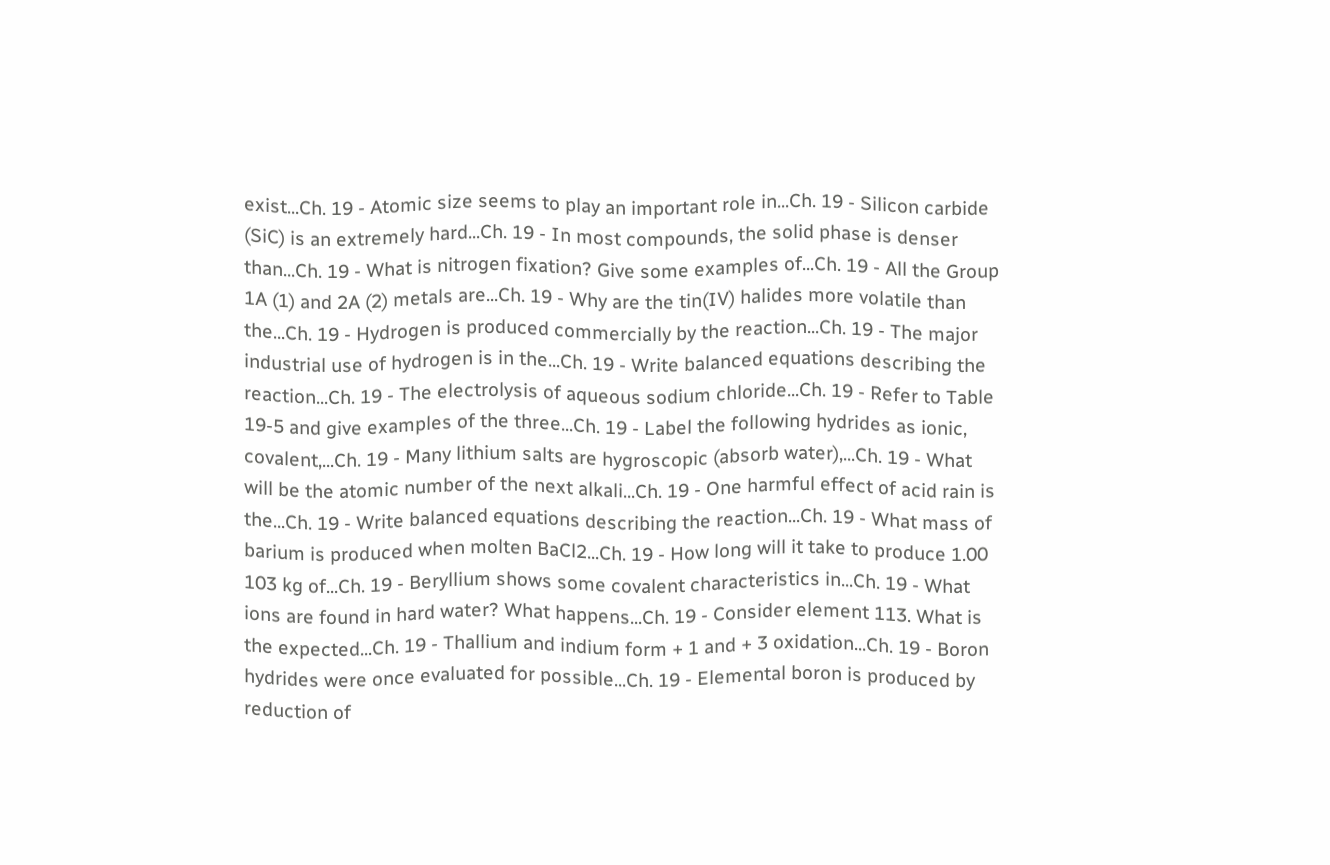exist...Ch. 19 - Atomic size seems to play an important role in...Ch. 19 - Silicon carbide (SiC) is an extremely hard...Ch. 19 - In most compounds, the solid phase is denser than...Ch. 19 - What is nitrogen fixation? Give some examples of...Ch. 19 - All the Group 1A (1) and 2A (2) metals are...Ch. 19 - Why are the tin(IV) halides more volatile than the...Ch. 19 - Hydrogen is produced commercially by the reaction...Ch. 19 - The major industrial use of hydrogen is in the...Ch. 19 - Write balanced equations describing the reaction...Ch. 19 - The electrolysis of aqueous sodium chloride...Ch. 19 - Refer to Table 19-5 and give examples of the three...Ch. 19 - Label the following hydrides as ionic, covalent,...Ch. 19 - Many lithium salts are hygroscopic (absorb water),...Ch. 19 - What will be the atomic number of the next alkali...Ch. 19 - One harmful effect of acid rain is the...Ch. 19 - Write balanced equations describing the reaction...Ch. 19 - What mass of barium is produced when molten BaCl2...Ch. 19 - How long will it take to produce 1.00 103 kg of...Ch. 19 - Beryllium shows some covalent characteristics in...Ch. 19 - What ions are found in hard water? What happens...Ch. 19 - Consider element 113. What is the expected...Ch. 19 - Thallium and indium form + 1 and + 3 oxidation...Ch. 19 - Boron hydrides were once evaluated for possible...Ch. 19 - Elemental boron is produced by reduction of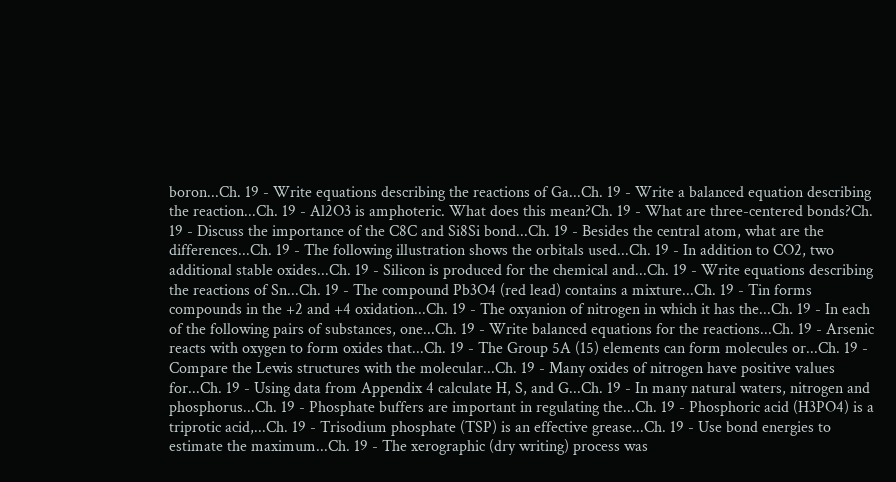boron...Ch. 19 - Write equations describing the reactions of Ga...Ch. 19 - Write a balanced equation describing the reaction...Ch. 19 - Al2O3 is amphoteric. What does this mean?Ch. 19 - What are three-centered bonds?Ch. 19 - Discuss the importance of the C8C and Si8Si bond...Ch. 19 - Besides the central atom, what are the differences...Ch. 19 - The following illustration shows the orbitals used...Ch. 19 - In addition to CO2, two additional stable oxides...Ch. 19 - Silicon is produced for the chemical and...Ch. 19 - Write equations describing the reactions of Sn...Ch. 19 - The compound Pb3O4 (red lead) contains a mixture...Ch. 19 - Tin forms compounds in the +2 and +4 oxidation...Ch. 19 - The oxyanion of nitrogen in which it has the...Ch. 19 - In each of the following pairs of substances, one...Ch. 19 - Write balanced equations for the reactions...Ch. 19 - Arsenic reacts with oxygen to form oxides that...Ch. 19 - The Group 5A (15) elements can form molecules or...Ch. 19 - Compare the Lewis structures with the molecular...Ch. 19 - Many oxides of nitrogen have positive values for...Ch. 19 - Using data from Appendix 4 calculate H, S, and G...Ch. 19 - In many natural waters, nitrogen and phosphorus...Ch. 19 - Phosphate buffers are important in regulating the...Ch. 19 - Phosphoric acid (H3PO4) is a triprotic acid,...Ch. 19 - Trisodium phosphate (TSP) is an effective grease...Ch. 19 - Use bond energies to estimate the maximum...Ch. 19 - The xerographic (dry writing) process was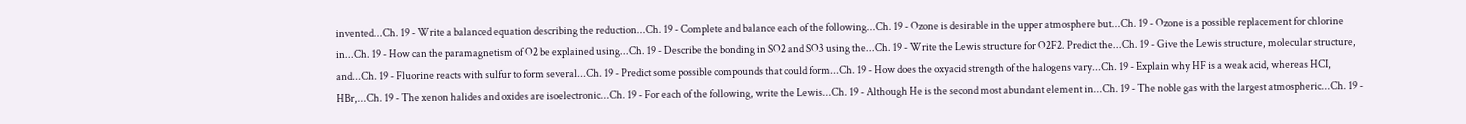invented...Ch. 19 - Write a balanced equation describing the reduction...Ch. 19 - Complete and balance each of the following...Ch. 19 - Ozone is desirable in the upper atmosphere but...Ch. 19 - Ozone is a possible replacement for chlorine in...Ch. 19 - How can the paramagnetism of O2 be explained using...Ch. 19 - Describe the bonding in SO2 and SO3 using the...Ch. 19 - Write the Lewis structure for O2F2. Predict the...Ch. 19 - Give the Lewis structure, molecular structure, and...Ch. 19 - Fluorine reacts with sulfur to form several...Ch. 19 - Predict some possible compounds that could form...Ch. 19 - How does the oxyacid strength of the halogens vary...Ch. 19 - Explain why HF is a weak acid, whereas HCI, HBr,...Ch. 19 - The xenon halides and oxides are isoelectronic...Ch. 19 - For each of the following, write the Lewis...Ch. 19 - Although He is the second most abundant element in...Ch. 19 - The noble gas with the largest atmospheric...Ch. 19 -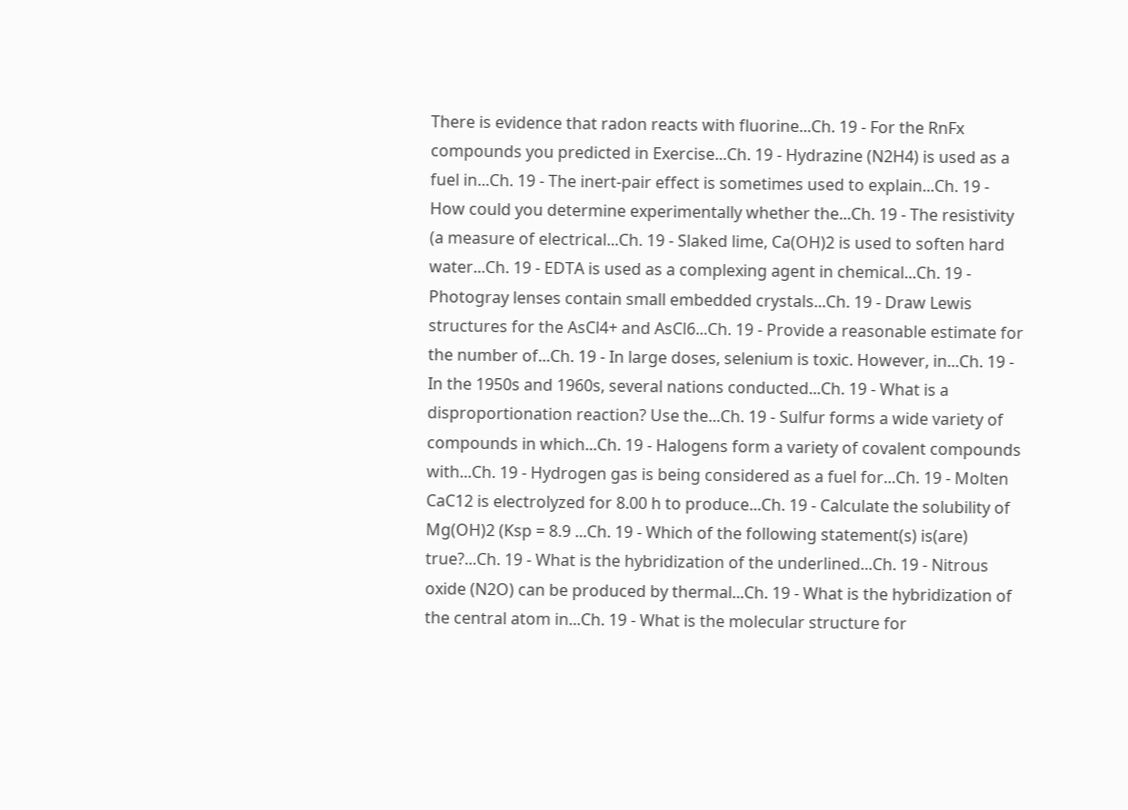There is evidence that radon reacts with fluorine...Ch. 19 - For the RnFx compounds you predicted in Exercise...Ch. 19 - Hydrazine (N2H4) is used as a fuel in...Ch. 19 - The inert-pair effect is sometimes used to explain...Ch. 19 - How could you determine experimentally whether the...Ch. 19 - The resistivity (a measure of electrical...Ch. 19 - Slaked lime, Ca(OH)2 is used to soften hard water...Ch. 19 - EDTA is used as a complexing agent in chemical...Ch. 19 - Photogray lenses contain small embedded crystals...Ch. 19 - Draw Lewis structures for the AsCl4+ and AsCl6...Ch. 19 - Provide a reasonable estimate for the number of...Ch. 19 - In large doses, selenium is toxic. However, in...Ch. 19 - In the 1950s and 1960s, several nations conducted...Ch. 19 - What is a disproportionation reaction? Use the...Ch. 19 - Sulfur forms a wide variety of compounds in which...Ch. 19 - Halogens form a variety of covalent compounds with...Ch. 19 - Hydrogen gas is being considered as a fuel for...Ch. 19 - Molten CaC12 is electrolyzed for 8.00 h to produce...Ch. 19 - Calculate the solubility of Mg(OH)2 (Ksp = 8.9 ...Ch. 19 - Which of the following statement(s) is(are) true?...Ch. 19 - What is the hybridization of the underlined...Ch. 19 - Nitrous oxide (N2O) can be produced by thermal...Ch. 19 - What is the hybridization of the central atom in...Ch. 19 - What is the molecular structure for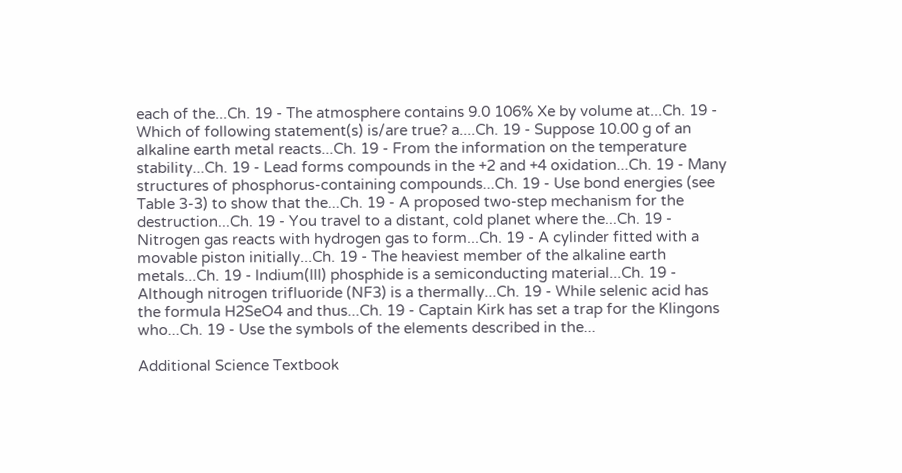each of the...Ch. 19 - The atmosphere contains 9.0 106% Xe by volume at...Ch. 19 - Which of following statement(s) is/are true? a....Ch. 19 - Suppose 10.00 g of an alkaline earth metal reacts...Ch. 19 - From the information on the temperature stability...Ch. 19 - Lead forms compounds in the +2 and +4 oxidation...Ch. 19 - Many structures of phosphorus-containing compounds...Ch. 19 - Use bond energies (see Table 3-3) to show that the...Ch. 19 - A proposed two-step mechanism for the destruction...Ch. 19 - You travel to a distant, cold planet where the...Ch. 19 - Nitrogen gas reacts with hydrogen gas to form...Ch. 19 - A cylinder fitted with a movable piston initially...Ch. 19 - The heaviest member of the alkaline earth metals...Ch. 19 - lndium(III) phosphide is a semiconducting material...Ch. 19 - Although nitrogen trifluoride (NF3) is a thermally...Ch. 19 - While selenic acid has the formula H2SeO4 and thus...Ch. 19 - Captain Kirk has set a trap for the Klingons who...Ch. 19 - Use the symbols of the elements described in the...

Additional Science Textbook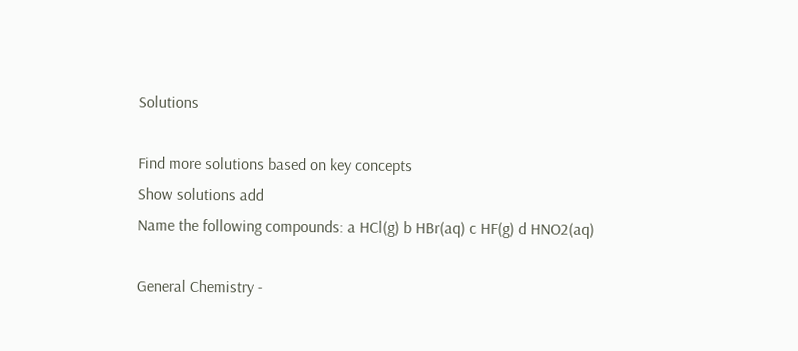Solutions

Find more solutions based on key concepts
Show solutions add
Name the following compounds: a HCl(g) b HBr(aq) c HF(g) d HNO2(aq)

General Chemistry -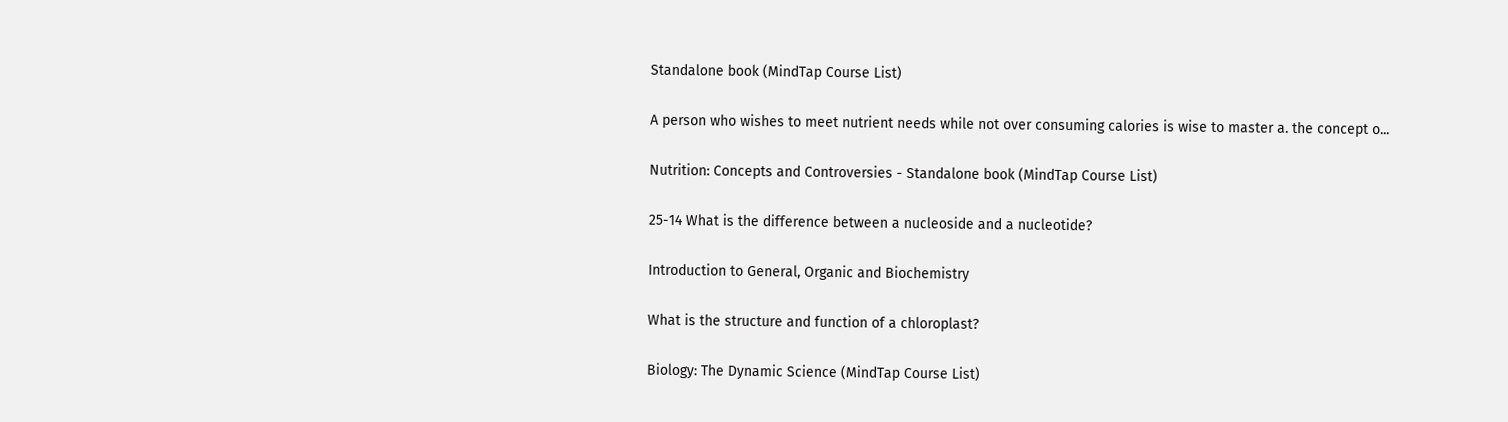Standalone book (MindTap Course List)

A person who wishes to meet nutrient needs while not over consuming calories is wise to master a. the concept o...

Nutrition: Concepts and Controversies - Standalone book (MindTap Course List)

25-14 What is the difference between a nucleoside and a nucleotide?

Introduction to General, Organic and Biochemistry

What is the structure and function of a chloroplast?

Biology: The Dynamic Science (MindTap Course List)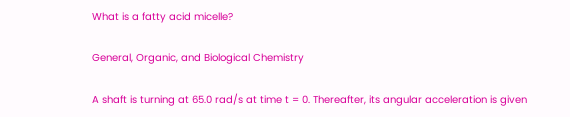What is a fatty acid micelle?

General, Organic, and Biological Chemistry

A shaft is turning at 65.0 rad/s at time t = 0. Thereafter, its angular acceleration is given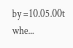by =10.05.00t whe...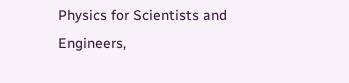Physics for Scientists and Engineers,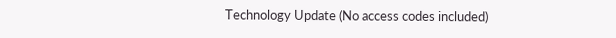Technology Update (No access codes included)